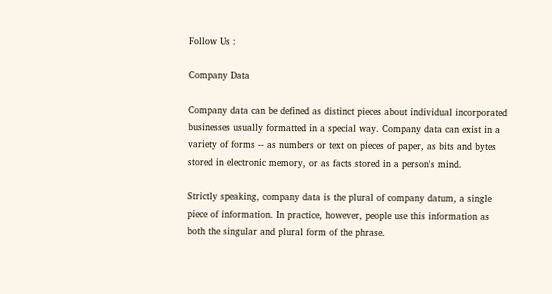Follow Us :

Company Data

Company data can be defined as distinct pieces about individual incorporated businesses usually formatted in a special way. Company data can exist in a variety of forms -- as numbers or text on pieces of paper, as bits and bytes stored in electronic memory, or as facts stored in a person's mind.

Strictly speaking, company data is the plural of company datum, a single piece of information. In practice, however, people use this information as both the singular and plural form of the phrase.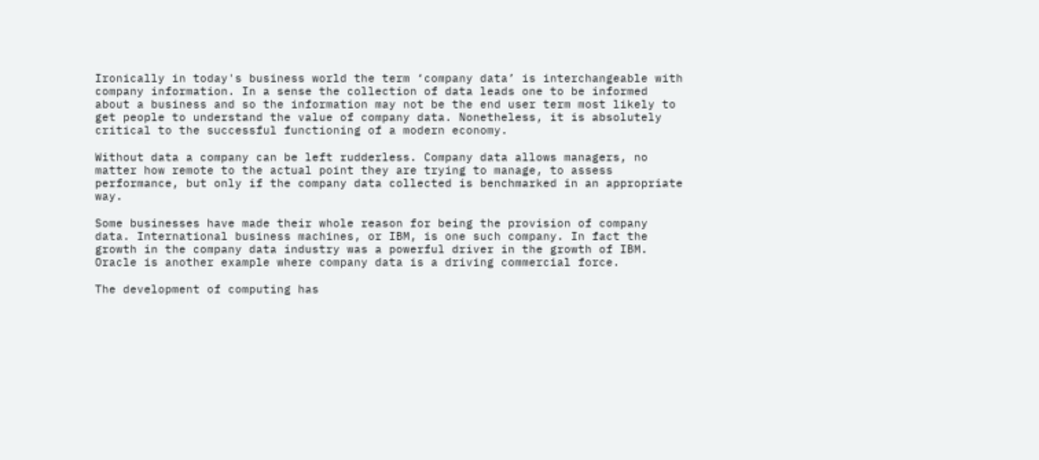Ironically in today's business world the term ‘company data’ is interchangeable with company information. In a sense the collection of data leads one to be informed about a business and so the information may not be the end user term most likely to get people to understand the value of company data. Nonetheless, it is absolutely critical to the successful functioning of a modern economy.

Without data a company can be left rudderless. Company data allows managers, no matter how remote to the actual point they are trying to manage, to assess performance, but only if the company data collected is benchmarked in an appropriate way.

Some businesses have made their whole reason for being the provision of company data. International business machines, or IBM, is one such company. In fact the growth in the company data industry was a powerful driver in the growth of IBM. Oracle is another example where company data is a driving commercial force.

The development of computing has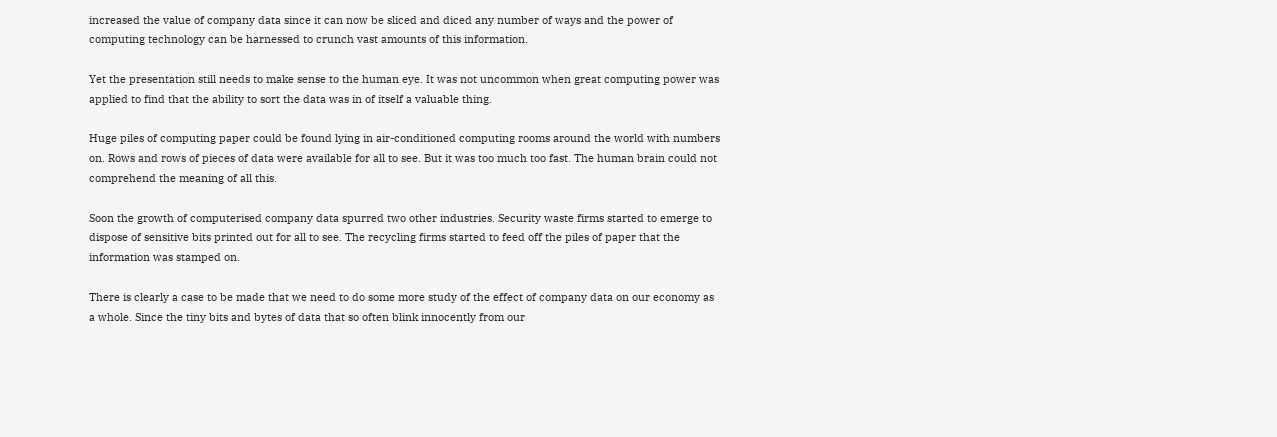increased the value of company data since it can now be sliced and diced any number of ways and the power of computing technology can be harnessed to crunch vast amounts of this information.

Yet the presentation still needs to make sense to the human eye. It was not uncommon when great computing power was applied to find that the ability to sort the data was in of itself a valuable thing.

Huge piles of computing paper could be found lying in air-conditioned computing rooms around the world with numbers on. Rows and rows of pieces of data were available for all to see. But it was too much too fast. The human brain could not comprehend the meaning of all this.

Soon the growth of computerised company data spurred two other industries. Security waste firms started to emerge to dispose of sensitive bits printed out for all to see. The recycling firms started to feed off the piles of paper that the information was stamped on.

There is clearly a case to be made that we need to do some more study of the effect of company data on our economy as a whole. Since the tiny bits and bytes of data that so often blink innocently from our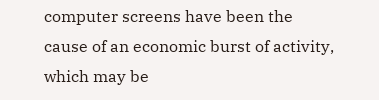computer screens have been the cause of an economic burst of activity, which may be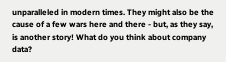unparalleled in modern times. They might also be the cause of a few wars here and there - but, as they say, is another story! What do you think about company data?